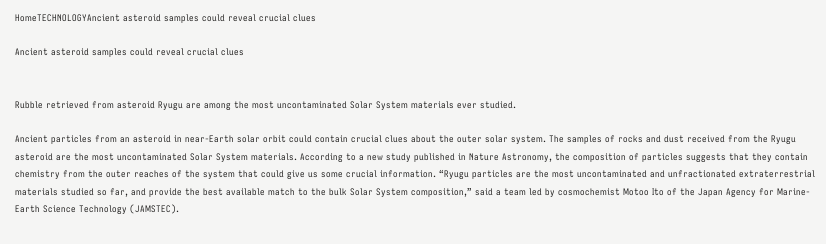HomeTECHNOLOGYAncient asteroid samples could reveal crucial clues

Ancient asteroid samples could reveal crucial clues


Rubble retrieved from asteroid Ryugu are among the most uncontaminated Solar System materials ever studied.

Ancient particles from an asteroid in near-Earth solar orbit could contain crucial clues about the outer solar system. The samples of rocks and dust received from the Ryugu asteroid are the most uncontaminated Solar System materials. According to a new study published in Nature Astronomy, the composition of particles suggests that they contain chemistry from the outer reaches of the system that could give us some crucial information. “Ryugu particles are the most uncontaminated and unfractionated extraterrestrial materials studied so far, and provide the best available match to the bulk Solar System composition,” said a team led by cosmochemist Motoo Ito of the Japan Agency for Marine-Earth Science Technology (JAMSTEC).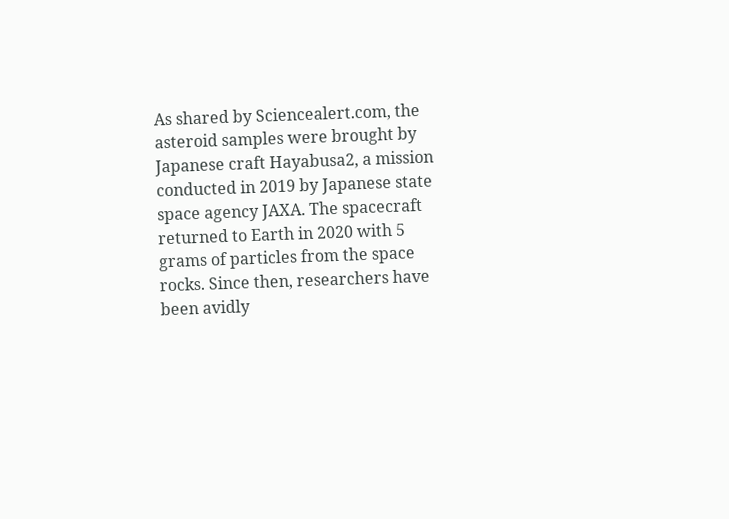As shared by Sciencealert.com, the asteroid samples were brought by Japanese craft Hayabusa2, a mission conducted in 2019 by Japanese state space agency JAXA. The spacecraft returned to Earth in 2020 with 5 grams of particles from the space rocks. Since then, researchers have been avidly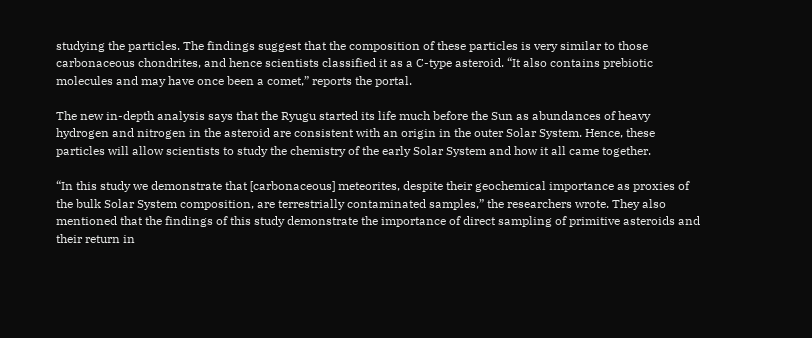studying the particles. The findings suggest that the composition of these particles is very similar to those carbonaceous chondrites, and hence scientists classified it as a C-type asteroid. “It also contains prebiotic molecules and may have once been a comet,” reports the portal.

The new in-depth analysis says that the Ryugu started its life much before the Sun as abundances of heavy hydrogen and nitrogen in the asteroid are consistent with an origin in the outer Solar System. Hence, these particles will allow scientists to study the chemistry of the early Solar System and how it all came together.

“In this study we demonstrate that [carbonaceous] meteorites, despite their geochemical importance as proxies of the bulk Solar System composition, are terrestrially contaminated samples,” the researchers wrote. They also mentioned that the findings of this study demonstrate the importance of direct sampling of primitive asteroids and their return in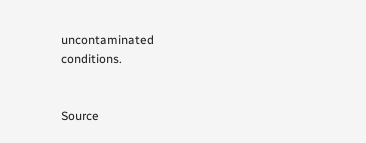uncontaminated conditions.


Source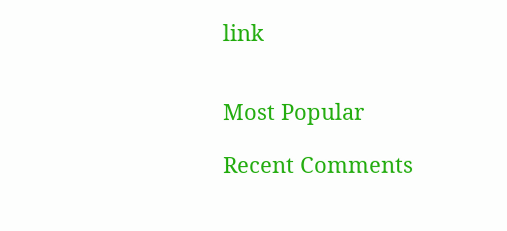link


Most Popular

Recent Comments